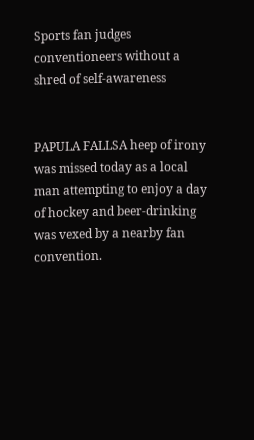Sports fan judges conventioneers without a shred of self-awareness


PAPULA FALLSA heep of irony was missed today as a local man attempting to enjoy a day of hockey and beer-drinking was vexed by a nearby fan convention.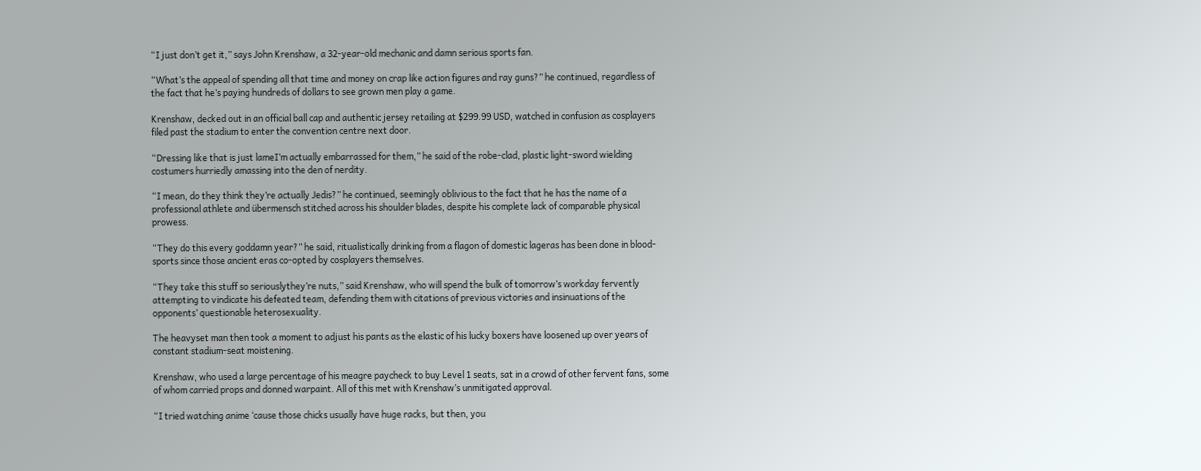“I just don’t get it,” says John Krenshaw, a 32-year-old mechanic and damn serious sports fan.

“What’s the appeal of spending all that time and money on crap like action figures and ray guns?” he continued, regardless of the fact that he’s paying hundreds of dollars to see grown men play a game.

Krenshaw, decked out in an official ball cap and authentic jersey retailing at $299.99 USD, watched in confusion as cosplayers filed past the stadium to enter the convention centre next door.

“Dressing like that is just lameI’m actually embarrassed for them,” he said of the robe-clad, plastic light-sword wielding costumers hurriedly amassing into the den of nerdity.

“I mean, do they think they’re actually Jedis?” he continued, seemingly oblivious to the fact that he has the name of a professional athlete and übermensch stitched across his shoulder blades, despite his complete lack of comparable physical prowess.

“They do this every goddamn year?” he said, ritualistically drinking from a flagon of domestic lageras has been done in blood-sports since those ancient eras co-opted by cosplayers themselves.

“They take this stuff so seriouslythey’re nuts,” said Krenshaw, who will spend the bulk of tomorrow’s workday fervently attempting to vindicate his defeated team, defending them with citations of previous victories and insinuations of the opponents’ questionable heterosexuality.

The heavyset man then took a moment to adjust his pants as the elastic of his lucky boxers have loosened up over years of constant stadium-seat moistening.

Krenshaw, who used a large percentage of his meagre paycheck to buy Level 1 seats, sat in a crowd of other fervent fans, some of whom carried props and donned warpaint. All of this met with Krenshaw’s unmitigated approval.

“I tried watching anime ‘cause those chicks usually have huge racks, but then, you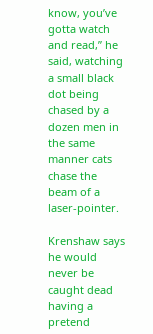know, you’ve gotta watch and read,” he said, watching a small black dot being chased by a dozen men in the same manner cats chase the beam of a laser-pointer.

Krenshaw says he would never be caught dead having a pretend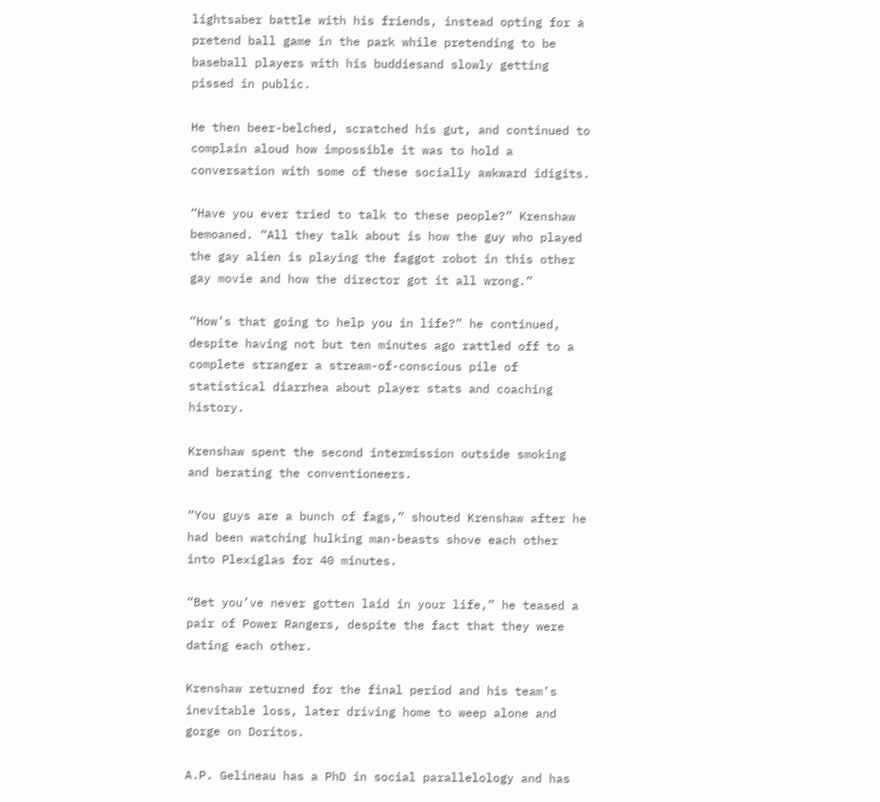lightsaber battle with his friends, instead opting for a pretend ball game in the park while pretending to be baseball players with his buddiesand slowly getting pissed in public.

He then beer-belched, scratched his gut, and continued to complain aloud how impossible it was to hold a conversation with some of these socially awkward idigits.

“Have you ever tried to talk to these people?” Krenshaw bemoaned. “All they talk about is how the guy who played the gay alien is playing the faggot robot in this other gay movie and how the director got it all wrong.”

“How’s that going to help you in life?” he continued, despite having not but ten minutes ago rattled off to a complete stranger a stream-of-conscious pile of statistical diarrhea about player stats and coaching history.

Krenshaw spent the second intermission outside smoking and berating the conventioneers.

“You guys are a bunch of fags,” shouted Krenshaw after he had been watching hulking man-beasts shove each other into Plexiglas for 40 minutes.

“Bet you’ve never gotten laid in your life,” he teased a pair of Power Rangers, despite the fact that they were dating each other.

Krenshaw returned for the final period and his team’s inevitable loss, later driving home to weep alone and gorge on Doritos.

A.P. Gelineau has a PhD in social parallelology and has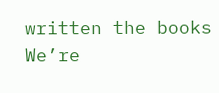written the books We’re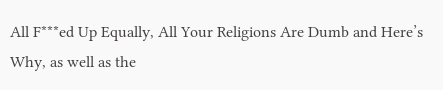All F***ed Up Equally, All Your Religions Are Dumb and Here’s Why, as well as the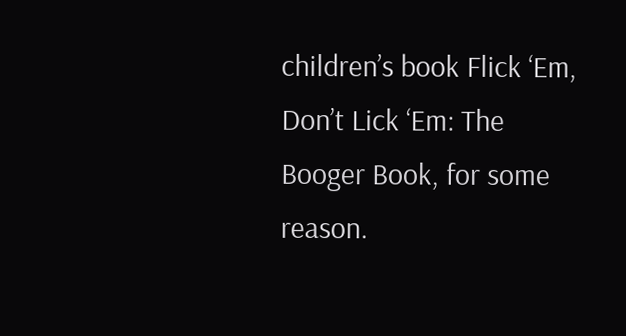children’s book Flick ‘Em, Don’t Lick ‘Em: The Booger Book, for some reason.